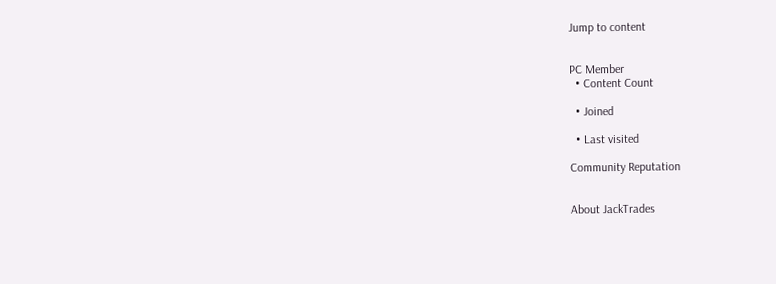Jump to content


PC Member
  • Content Count

  • Joined

  • Last visited

Community Reputation


About JackTrades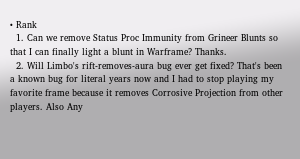• Rank
  1. Can we remove Status Proc Immunity from Grineer Blunts so that I can finally light a blunt in Warframe? Thanks.
  2. Will Limbo's rift-removes-aura bug ever get fixed? That's been a known bug for literal years now and I had to stop playing my favorite frame because it removes Corrosive Projection from other players. Also Any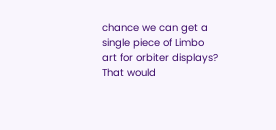chance we can get a single piece of Limbo art for orbiter displays? That would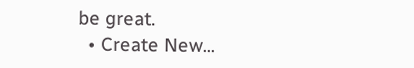be great.
  • Create New...